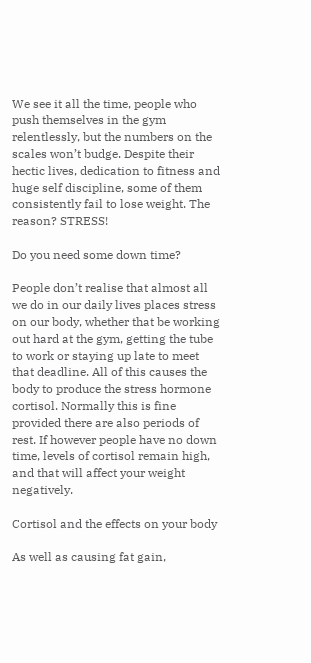We see it all the time, people who push themselves in the gym relentlessly, but the numbers on the scales won’t budge. Despite their hectic lives, dedication to fitness and huge self discipline, some of them consistently fail to lose weight. The reason? STRESS!

Do you need some down time?

People don’t realise that almost all we do in our daily lives places stress on our body, whether that be working out hard at the gym, getting the tube to work or staying up late to meet that deadline. All of this causes the body to produce the stress hormone cortisol. Normally this is fine provided there are also periods of rest. If however people have no down time, levels of cortisol remain high, and that will affect your weight negatively.

Cortisol and the effects on your body

As well as causing fat gain,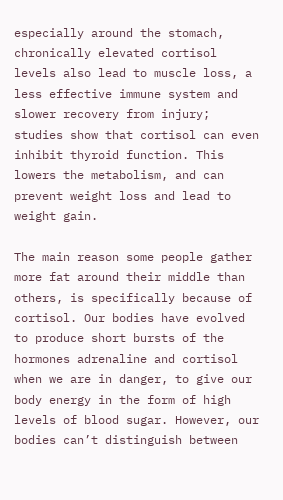especially around the stomach, chronically elevated cortisol levels also lead to muscle loss, a less effective immune system and slower recovery from injury; studies show that cortisol can even inhibit thyroid function. This lowers the metabolism, and can prevent weight loss and lead to weight gain.

The main reason some people gather more fat around their middle than others, is specifically because of cortisol. Our bodies have evolved to produce short bursts of the hormones adrenaline and cortisol when we are in danger, to give our body energy in the form of high levels of blood sugar. However, our bodies can’t distinguish between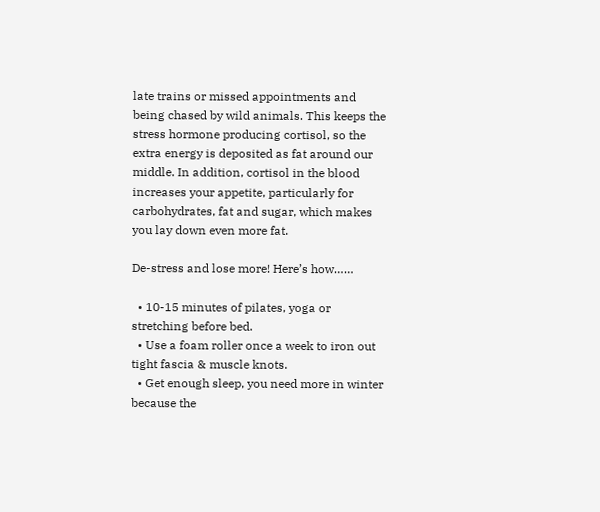late trains or missed appointments and being chased by wild animals. This keeps the stress hormone producing cortisol, so the extra energy is deposited as fat around our middle. In addition, cortisol in the blood increases your appetite, particularly for carbohydrates, fat and sugar, which makes you lay down even more fat.

De-stress and lose more! Here’s how……

  • 10-15 minutes of pilates, yoga or stretching before bed.
  • Use a foam roller once a week to iron out tight fascia & muscle knots.
  • Get enough sleep, you need more in winter because the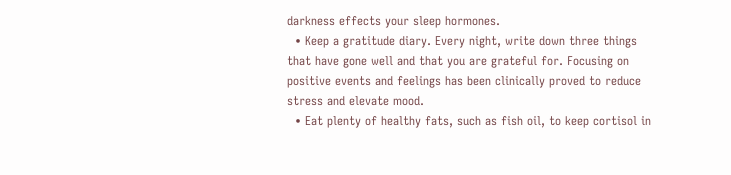darkness effects your sleep hormones.
  • Keep a gratitude diary. Every night, write down three things that have gone well and that you are grateful for. Focusing on positive events and feelings has been clinically proved to reduce stress and elevate mood.
  • Eat plenty of healthy fats, such as fish oil, to keep cortisol in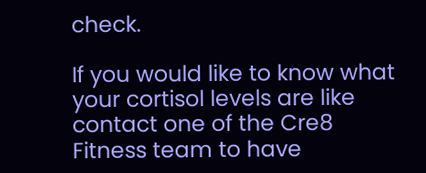check.

If you would like to know what your cortisol levels are like contact one of the Cre8 Fitness team to have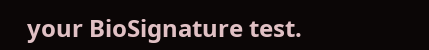your BioSignature test.